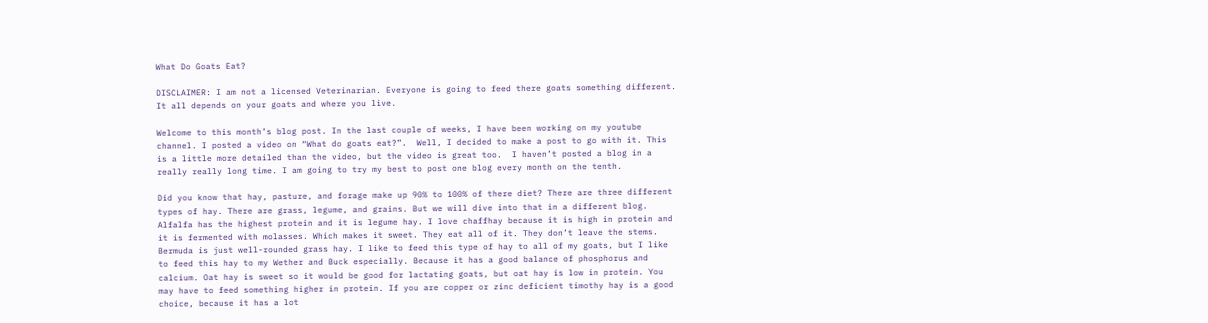What Do Goats Eat?

DISCLAIMER: I am not a licensed Veterinarian. Everyone is going to feed there goats something different. It all depends on your goats and where you live.

Welcome to this month’s blog post. In the last couple of weeks, I have been working on my youtube channel. I posted a video on “What do goats eat?”.  Well, I decided to make a post to go with it. This is a little more detailed than the video, but the video is great too.  I haven’t posted a blog in a really really long time. I am going to try my best to post one blog every month on the tenth.

Did you know that hay, pasture, and forage make up 90% to 100% of there diet? There are three different types of hay. There are grass, legume, and grains. But we will dive into that in a different blog. Alfalfa has the highest protein and it is legume hay. I love chaffhay because it is high in protein and it is fermented with molasses. Which makes it sweet. They eat all of it. They don’t leave the stems. Bermuda is just well-rounded grass hay. I like to feed this type of hay to all of my goats, but I like to feed this hay to my Wether and Buck especially. Because it has a good balance of phosphorus and calcium. Oat hay is sweet so it would be good for lactating goats, but oat hay is low in protein. You may have to feed something higher in protein. If you are copper or zinc deficient timothy hay is a good choice, because it has a lot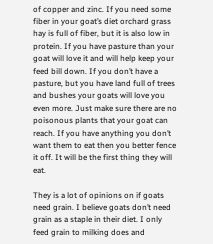of copper and zinc. If you need some fiber in your goat’s diet orchard grass hay is full of fiber, but it is also low in protein. If you have pasture than your goat will love it and will help keep your feed bill down. If you don’t have a pasture, but you have land full of trees and bushes your goats will love you even more. Just make sure there are no poisonous plants that your goat can reach. If you have anything you don’t want them to eat then you better fence it off. It will be the first thing they will eat.

They is a lot of opinions on if goats need grain. I believe goats don’t need grain as a staple in their diet. I only feed grain to milking does and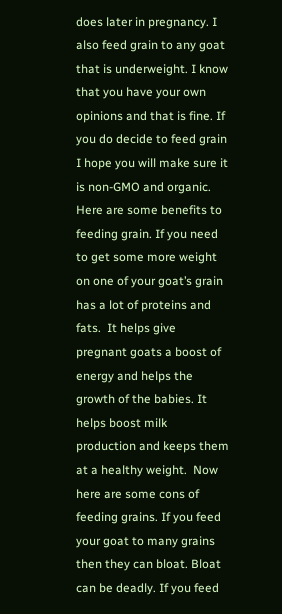does later in pregnancy. I also feed grain to any goat that is underweight. I know that you have your own opinions and that is fine. If you do decide to feed grain I hope you will make sure it is non-GMO and organic. Here are some benefits to feeding grain. If you need to get some more weight on one of your goat’s grain has a lot of proteins and fats.  It helps give pregnant goats a boost of energy and helps the growth of the babies. It helps boost milk production and keeps them at a healthy weight.  Now here are some cons of feeding grains. If you feed your goat to many grains then they can bloat. Bloat can be deadly. If you feed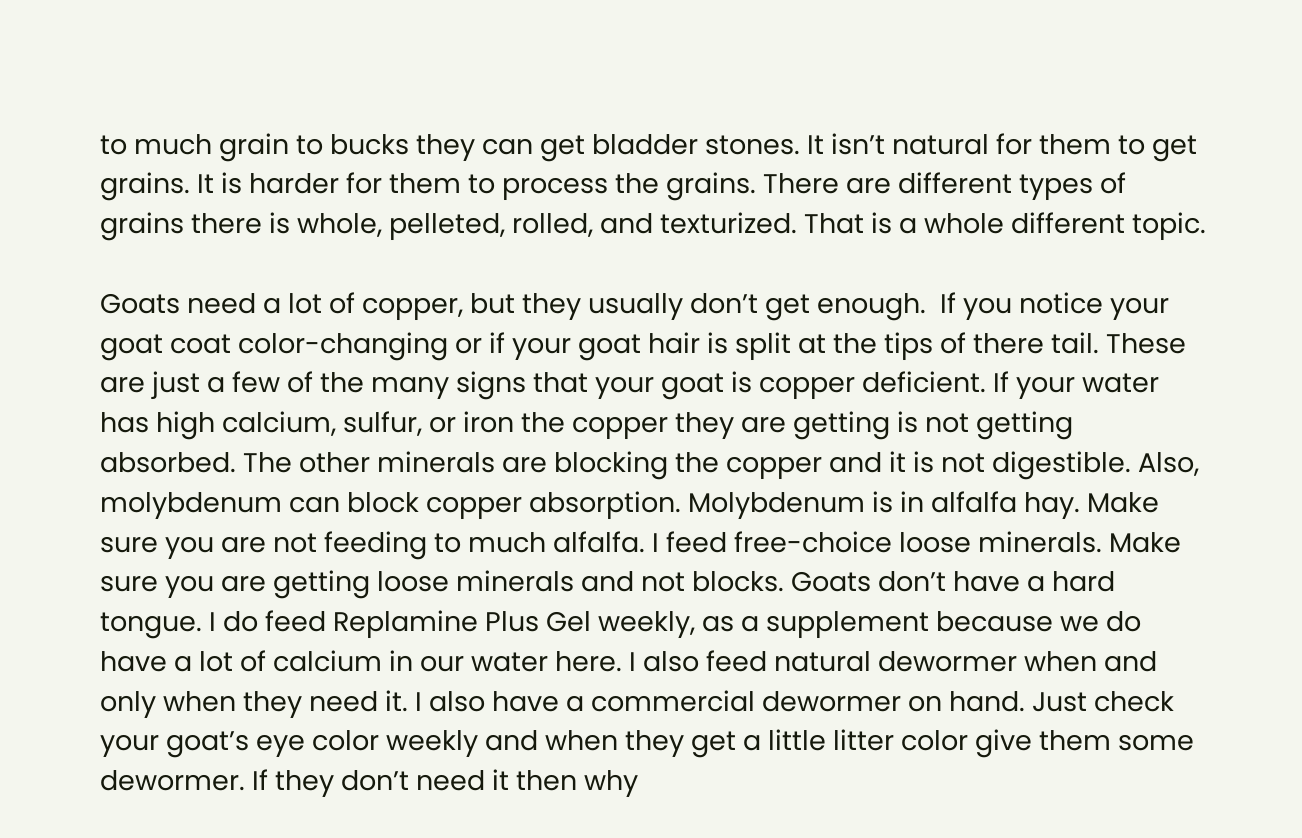to much grain to bucks they can get bladder stones. It isn’t natural for them to get grains. It is harder for them to process the grains. There are different types of grains there is whole, pelleted, rolled, and texturized. That is a whole different topic.

Goats need a lot of copper, but they usually don’t get enough.  If you notice your goat coat color-changing or if your goat hair is split at the tips of there tail. These are just a few of the many signs that your goat is copper deficient. If your water has high calcium, sulfur, or iron the copper they are getting is not getting absorbed. The other minerals are blocking the copper and it is not digestible. Also, molybdenum can block copper absorption. Molybdenum is in alfalfa hay. Make sure you are not feeding to much alfalfa. I feed free-choice loose minerals. Make sure you are getting loose minerals and not blocks. Goats don’t have a hard tongue. I do feed Replamine Plus Gel weekly, as a supplement because we do have a lot of calcium in our water here. I also feed natural dewormer when and only when they need it. I also have a commercial dewormer on hand. Just check your goat’s eye color weekly and when they get a little litter color give them some dewormer. If they don’t need it then why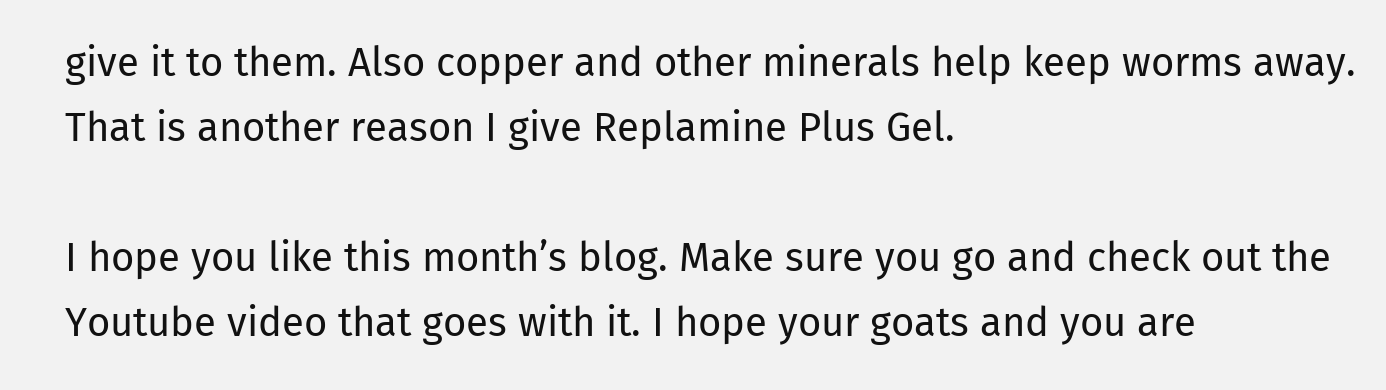give it to them. Also copper and other minerals help keep worms away. That is another reason I give Replamine Plus Gel.

I hope you like this month’s blog. Make sure you go and check out the Youtube video that goes with it. I hope your goats and you are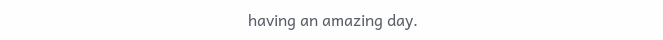having an amazing day.